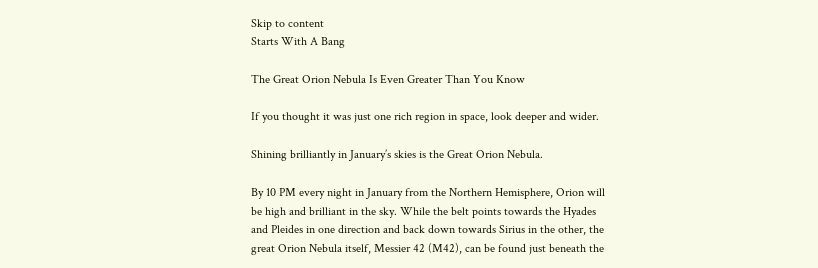Skip to content
Starts With A Bang

The Great Orion Nebula Is Even Greater Than You Know

If you thought it was just one rich region in space, look deeper and wider.

Shining brilliantly in January’s skies is the Great Orion Nebula.

By 10 PM every night in January from the Northern Hemisphere, Orion will be high and brilliant in the sky. While the belt points towards the Hyades and Pleides in one direction and back down towards Sirius in the other, the great Orion Nebula itself, Messier 42 (M42), can be found just beneath the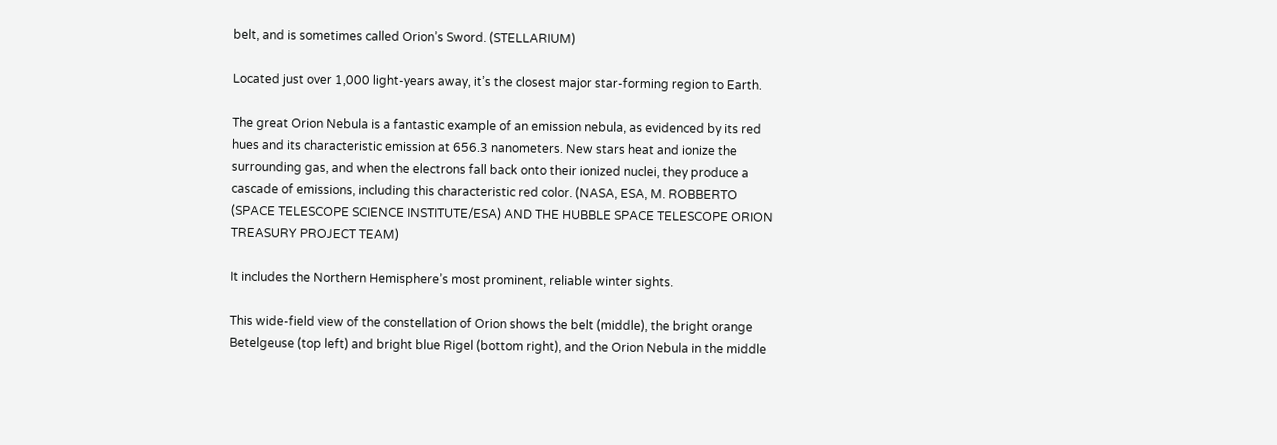belt, and is sometimes called Orion’s Sword. (STELLARIUM)

Located just over 1,000 light-years away, it’s the closest major star-forming region to Earth.

The great Orion Nebula is a fantastic example of an emission nebula, as evidenced by its red hues and its characteristic emission at 656.3 nanometers. New stars heat and ionize the surrounding gas, and when the electrons fall back onto their ionized nuclei, they produce a cascade of emissions, including this characteristic red color. (NASA, ESA, M. ROBBERTO (SPACE TELESCOPE SCIENCE INSTITUTE/ESA) AND THE HUBBLE SPACE TELESCOPE ORION TREASURY PROJECT TEAM)

It includes the Northern Hemisphere’s most prominent, reliable winter sights.

This wide-field view of the constellation of Orion shows the belt (middle), the bright orange Betelgeuse (top left) and bright blue Rigel (bottom right), and the Orion Nebula in the middle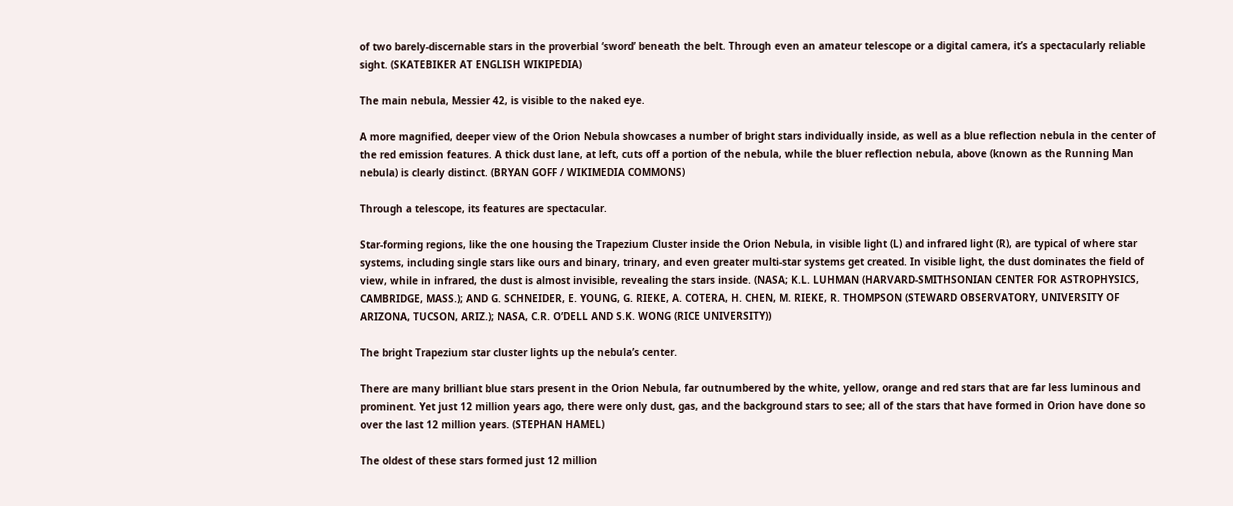of two barely-discernable stars in the proverbial ‘sword’ beneath the belt. Through even an amateur telescope or a digital camera, it’s a spectacularly reliable sight. (SKATEBIKER AT ENGLISH WIKIPEDIA)

The main nebula, Messier 42, is visible to the naked eye.

A more magnified, deeper view of the Orion Nebula showcases a number of bright stars individually inside, as well as a blue reflection nebula in the center of the red emission features. A thick dust lane, at left, cuts off a portion of the nebula, while the bluer reflection nebula, above (known as the Running Man nebula) is clearly distinct. (BRYAN GOFF / WIKIMEDIA COMMONS)

Through a telescope, its features are spectacular.

Star-forming regions, like the one housing the Trapezium Cluster inside the Orion Nebula, in visible light (L) and infrared light (R), are typical of where star systems, including single stars like ours and binary, trinary, and even greater multi-star systems get created. In visible light, the dust dominates the field of view, while in infrared, the dust is almost invisible, revealing the stars inside. (NASA; K.L. LUHMAN (HARVARD-SMITHSONIAN CENTER FOR ASTROPHYSICS, CAMBRIDGE, MASS.); AND G. SCHNEIDER, E. YOUNG, G. RIEKE, A. COTERA, H. CHEN, M. RIEKE, R. THOMPSON (STEWARD OBSERVATORY, UNIVERSITY OF ARIZONA, TUCSON, ARIZ.); NASA, C.R. O’DELL AND S.K. WONG (RICE UNIVERSITY))

The bright Trapezium star cluster lights up the nebula’s center.

There are many brilliant blue stars present in the Orion Nebula, far outnumbered by the white, yellow, orange and red stars that are far less luminous and prominent. Yet just 12 million years ago, there were only dust, gas, and the background stars to see; all of the stars that have formed in Orion have done so over the last 12 million years. (STEPHAN HAMEL)

The oldest of these stars formed just 12 million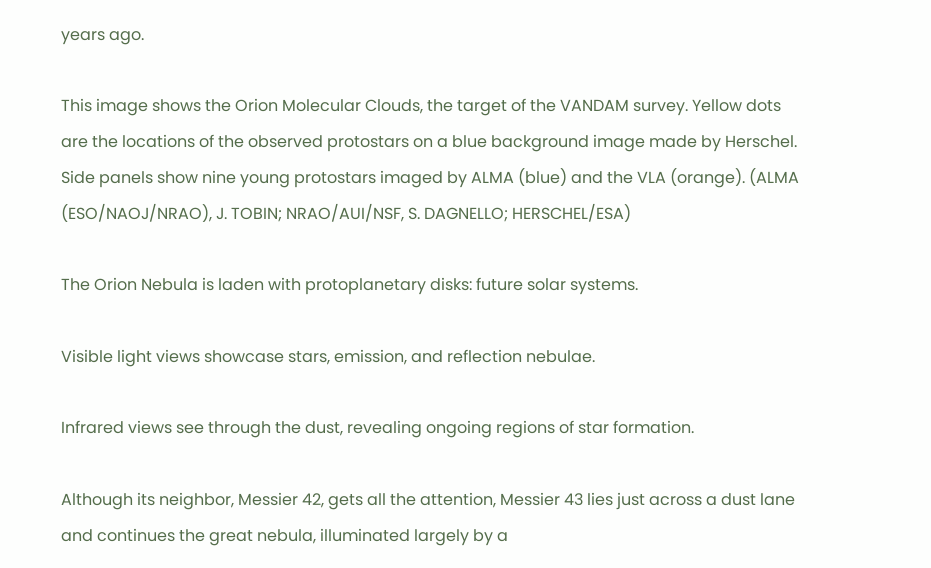years ago.

This image shows the Orion Molecular Clouds, the target of the VANDAM survey. Yellow dots are the locations of the observed protostars on a blue background image made by Herschel. Side panels show nine young protostars imaged by ALMA (blue) and the VLA (orange). (ALMA (ESO/NAOJ/NRAO), J. TOBIN; NRAO/AUI/NSF, S. DAGNELLO; HERSCHEL/ESA)

The Orion Nebula is laden with protoplanetary disks: future solar systems.

Visible light views showcase stars, emission, and reflection nebulae.

Infrared views see through the dust, revealing ongoing regions of star formation.

Although its neighbor, Messier 42, gets all the attention, Messier 43 lies just across a dust lane and continues the great nebula, illuminated largely by a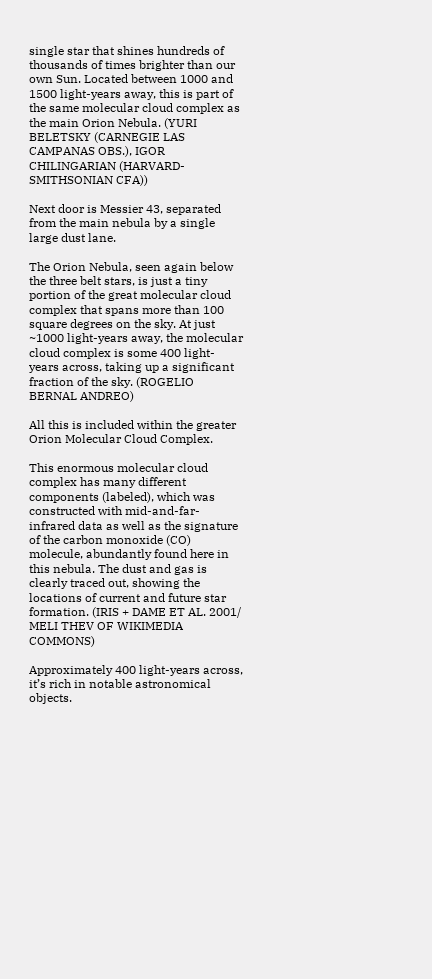single star that shines hundreds of thousands of times brighter than our own Sun. Located between 1000 and 1500 light-years away, this is part of the same molecular cloud complex as the main Orion Nebula. (YURI BELETSKY (CARNEGIE LAS CAMPANAS OBS.), IGOR CHILINGARIAN (HARVARD-SMITHSONIAN CFA))

Next door is Messier 43, separated from the main nebula by a single large dust lane.

The Orion Nebula, seen again below the three belt stars, is just a tiny portion of the great molecular cloud complex that spans more than 100 square degrees on the sky. At just ~1000 light-years away, the molecular cloud complex is some 400 light-years across, taking up a significant fraction of the sky. (ROGELIO BERNAL ANDREO)

All this is included within the greater Orion Molecular Cloud Complex.

This enormous molecular cloud complex has many different components (labeled), which was constructed with mid-and-far-infrared data as well as the signature of the carbon monoxide (CO) molecule, abundantly found here in this nebula. The dust and gas is clearly traced out, showing the locations of current and future star formation. (IRIS + DAME ET AL. 2001/ MELI THEV OF WIKIMEDIA COMMONS)

Approximately 400 light-years across, it’s rich in notable astronomical objects.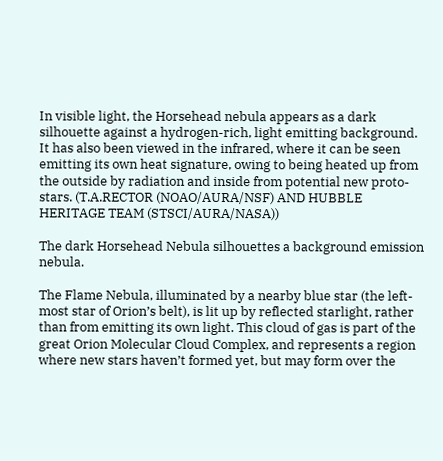In visible light, the Horsehead nebula appears as a dark silhouette against a hydrogen-rich, light emitting background. It has also been viewed in the infrared, where it can be seen emitting its own heat signature, owing to being heated up from the outside by radiation and inside from potential new proto-stars. (T.A.RECTOR (NOAO/AURA/NSF) AND HUBBLE HERITAGE TEAM (STSCI/AURA/NASA))

The dark Horsehead Nebula silhouettes a background emission nebula.

The Flame Nebula, illuminated by a nearby blue star (the left-most star of Orion’s belt), is lit up by reflected starlight, rather than from emitting its own light. This cloud of gas is part of the great Orion Molecular Cloud Complex, and represents a region where new stars haven’t formed yet, but may form over the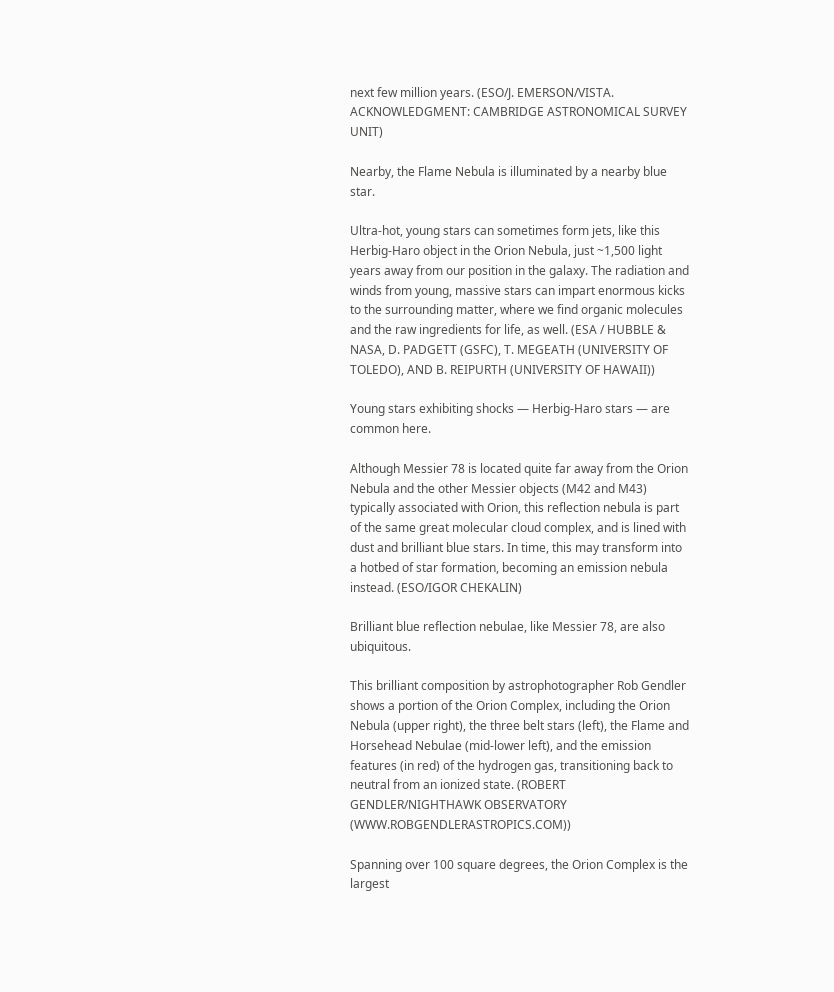next few million years. (ESO/J. EMERSON/VISTA. ACKNOWLEDGMENT: CAMBRIDGE ASTRONOMICAL SURVEY UNIT)

Nearby, the Flame Nebula is illuminated by a nearby blue star.

Ultra-hot, young stars can sometimes form jets, like this Herbig-Haro object in the Orion Nebula, just ~1,500 light years away from our position in the galaxy. The radiation and winds from young, massive stars can impart enormous kicks to the surrounding matter, where we find organic molecules and the raw ingredients for life, as well. (ESA / HUBBLE & NASA, D. PADGETT (GSFC), T. MEGEATH (UNIVERSITY OF TOLEDO), AND B. REIPURTH (UNIVERSITY OF HAWAII))

Young stars exhibiting shocks — Herbig-Haro stars — are common here.

Although Messier 78 is located quite far away from the Orion Nebula and the other Messier objects (M42 and M43) typically associated with Orion, this reflection nebula is part of the same great molecular cloud complex, and is lined with dust and brilliant blue stars. In time, this may transform into a hotbed of star formation, becoming an emission nebula instead. (ESO/IGOR CHEKALIN)

Brilliant blue reflection nebulae, like Messier 78, are also ubiquitous.

This brilliant composition by astrophotographer Rob Gendler shows a portion of the Orion Complex, including the Orion Nebula (upper right), the three belt stars (left), the Flame and Horsehead Nebulae (mid-lower left), and the emission features (in red) of the hydrogen gas, transitioning back to neutral from an ionized state. (ROBERT GENDLER/NIGHTHAWK OBSERVATORY (WWW.ROBGENDLERASTROPICS.COM))

Spanning over 100 square degrees, the Orion Complex is the largest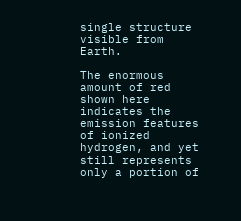single structure visible from Earth.

The enormous amount of red shown here indicates the emission features of ionized hydrogen, and yet still represents only a portion of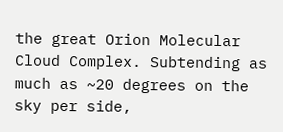the great Orion Molecular Cloud Complex. Subtending as much as ~20 degrees on the sky per side,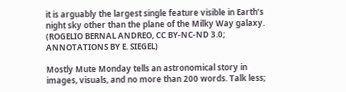it is arguably the largest single feature visible in Earth’s night sky other than the plane of the Milky Way galaxy. (ROGELIO BERNAL ANDREO, CC BY-NC-ND 3.0; ANNOTATIONS BY E. SIEGEL)

Mostly Mute Monday tells an astronomical story in images, visuals, and no more than 200 words. Talk less;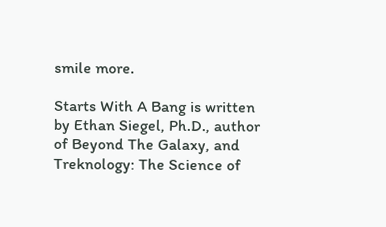smile more.

Starts With A Bang is written by Ethan Siegel, Ph.D., author of Beyond The Galaxy, and Treknology: The Science of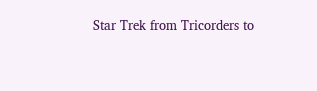Star Trek from Tricorders to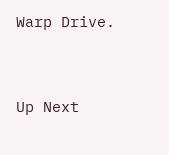Warp Drive.


Up Next